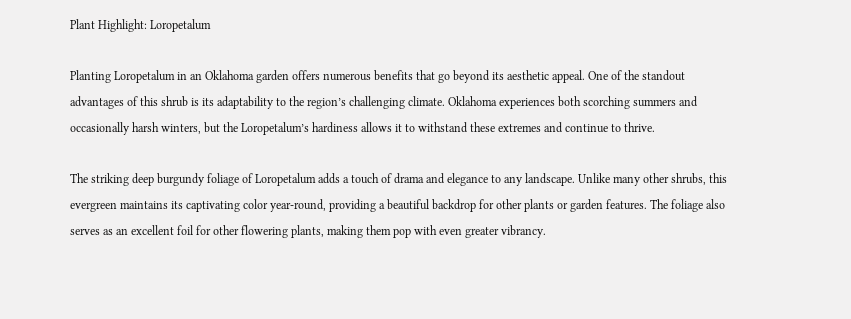Plant Highlight: Loropetalum

Planting Loropetalum in an Oklahoma garden offers numerous benefits that go beyond its aesthetic appeal. One of the standout advantages of this shrub is its adaptability to the region’s challenging climate. Oklahoma experiences both scorching summers and occasionally harsh winters, but the Loropetalum’s hardiness allows it to withstand these extremes and continue to thrive.

The striking deep burgundy foliage of Loropetalum adds a touch of drama and elegance to any landscape. Unlike many other shrubs, this evergreen maintains its captivating color year-round, providing a beautiful backdrop for other plants or garden features. The foliage also serves as an excellent foil for other flowering plants, making them pop with even greater vibrancy.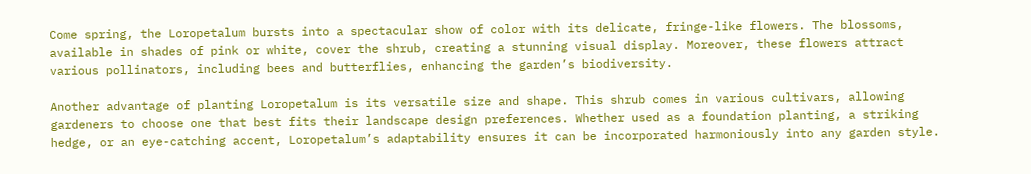Come spring, the Loropetalum bursts into a spectacular show of color with its delicate, fringe-like flowers. The blossoms, available in shades of pink or white, cover the shrub, creating a stunning visual display. Moreover, these flowers attract various pollinators, including bees and butterflies, enhancing the garden’s biodiversity.

Another advantage of planting Loropetalum is its versatile size and shape. This shrub comes in various cultivars, allowing gardeners to choose one that best fits their landscape design preferences. Whether used as a foundation planting, a striking hedge, or an eye-catching accent, Loropetalum’s adaptability ensures it can be incorporated harmoniously into any garden style.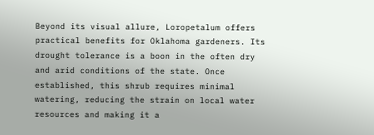Beyond its visual allure, Loropetalum offers practical benefits for Oklahoma gardeners. Its drought tolerance is a boon in the often dry and arid conditions of the state. Once established, this shrub requires minimal watering, reducing the strain on local water resources and making it a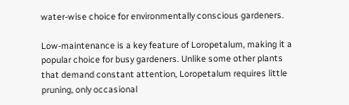water-wise choice for environmentally conscious gardeners.

Low-maintenance is a key feature of Loropetalum, making it a popular choice for busy gardeners. Unlike some other plants that demand constant attention, Loropetalum requires little pruning, only occasional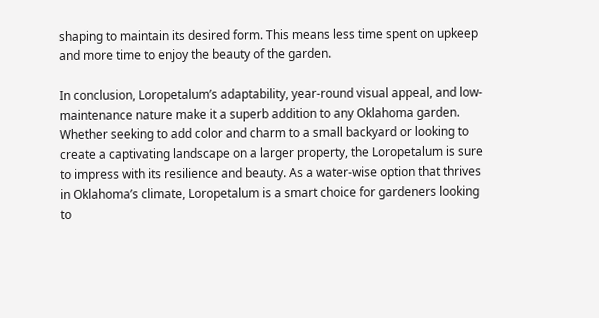shaping to maintain its desired form. This means less time spent on upkeep and more time to enjoy the beauty of the garden.

In conclusion, Loropetalum’s adaptability, year-round visual appeal, and low-maintenance nature make it a superb addition to any Oklahoma garden. Whether seeking to add color and charm to a small backyard or looking to create a captivating landscape on a larger property, the Loropetalum is sure to impress with its resilience and beauty. As a water-wise option that thrives in Oklahoma’s climate, Loropetalum is a smart choice for gardeners looking to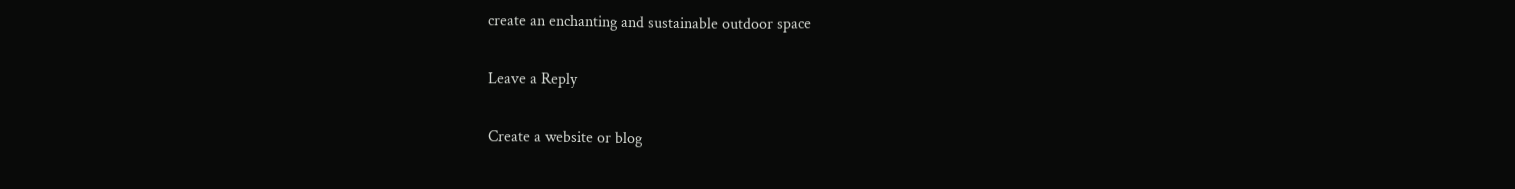create an enchanting and sustainable outdoor space

Leave a Reply

Create a website or blog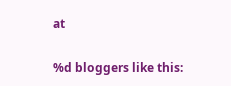at

%d bloggers like this: